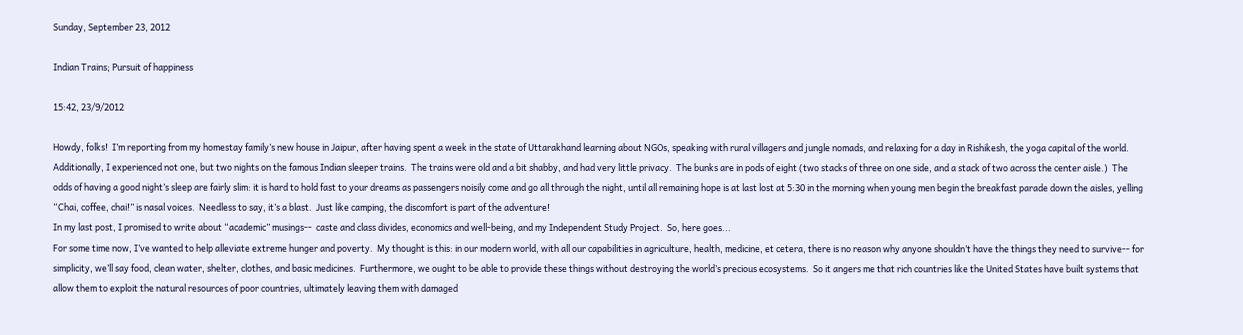Sunday, September 23, 2012

Indian Trains; Pursuit of happiness

15:42, 23/9/2012

Howdy, folks!  I’m reporting from my homestay family’s new house in Jaipur, after having spent a week in the state of Uttarakhand learning about NGOs, speaking with rural villagers and jungle nomads, and relaxing for a day in Rishikesh, the yoga capital of the world.  Additionally, I experienced not one, but two nights on the famous Indian sleeper trains.  The trains were old and a bit shabby, and had very little privacy.  The bunks are in pods of eight (two stacks of three on one side, and a stack of two across the center aisle.)  The odds of having a good night’s sleep are fairly slim: it is hard to hold fast to your dreams as passengers noisily come and go all through the night, until all remaining hope is at last lost at 5:30 in the morning when young men begin the breakfast parade down the aisles, yelling “Chai, coffee, chai!” is nasal voices.  Needless to say, it’s a blast.  Just like camping, the discomfort is part of the adventure!
In my last post, I promised to write about “academic” musings--  caste and class divides, economics and well-being, and my Independent Study Project.  So, here goes...
For some time now, I’ve wanted to help alleviate extreme hunger and poverty.  My thought is this: in our modern world, with all our capabilities in agriculture, health, medicine, et cetera, there is no reason why anyone shouldn’t have the things they need to survive-- for simplicity, we’ll say food, clean water, shelter, clothes, and basic medicines.  Furthermore, we ought to be able to provide these things without destroying the world’s precious ecosystems.  So it angers me that rich countries like the United States have built systems that allow them to exploit the natural resources of poor countries, ultimately leaving them with damaged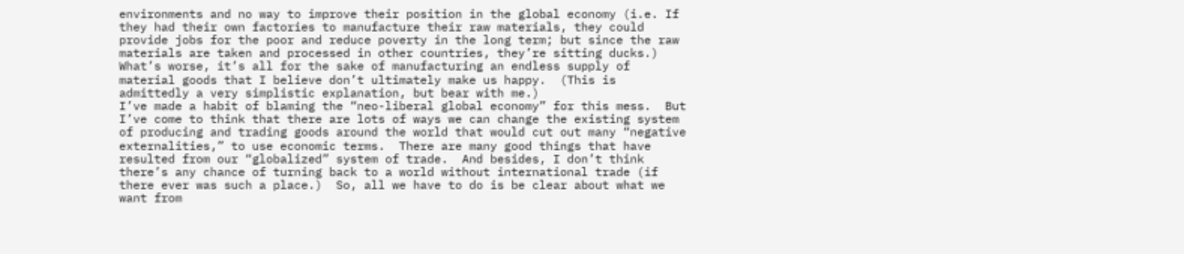environments and no way to improve their position in the global economy (i.e. If they had their own factories to manufacture their raw materials, they could provide jobs for the poor and reduce poverty in the long term; but since the raw materials are taken and processed in other countries, they’re sitting ducks.)  What’s worse, it’s all for the sake of manufacturing an endless supply of material goods that I believe don’t ultimately make us happy.  (This is admittedly a very simplistic explanation, but bear with me.)
I’ve made a habit of blaming the “neo-liberal global economy” for this mess.  But I’ve come to think that there are lots of ways we can change the existing system of producing and trading goods around the world that would cut out many “negative externalities,” to use economic terms.  There are many good things that have resulted from our “globalized” system of trade.  And besides, I don’t think there’s any chance of turning back to a world without international trade (if there ever was such a place.)  So, all we have to do is be clear about what we want from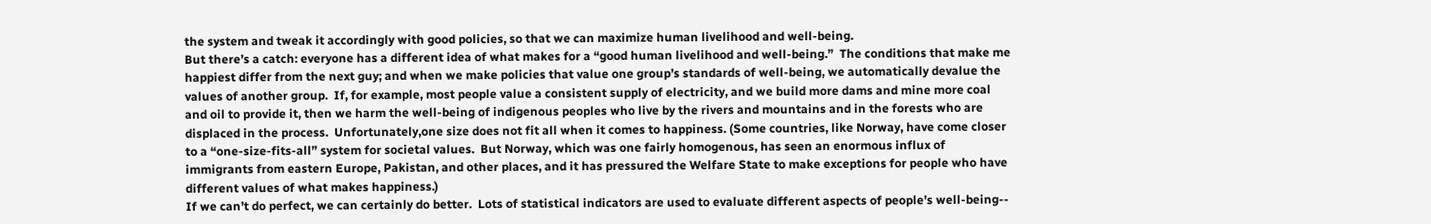the system and tweak it accordingly with good policies, so that we can maximize human livelihood and well-being.
But there’s a catch: everyone has a different idea of what makes for a “good human livelihood and well-being.”  The conditions that make me happiest differ from the next guy; and when we make policies that value one group’s standards of well-being, we automatically devalue the values of another group.  If, for example, most people value a consistent supply of electricity, and we build more dams and mine more coal and oil to provide it, then we harm the well-being of indigenous peoples who live by the rivers and mountains and in the forests who are displaced in the process.  Unfortunately,one size does not fit all when it comes to happiness. (Some countries, like Norway, have come closer to a “one-size-fits-all” system for societal values.  But Norway, which was one fairly homogenous, has seen an enormous influx of immigrants from eastern Europe, Pakistan, and other places, and it has pressured the Welfare State to make exceptions for people who have different values of what makes happiness.)
If we can’t do perfect, we can certainly do better.  Lots of statistical indicators are used to evaluate different aspects of people’s well-being--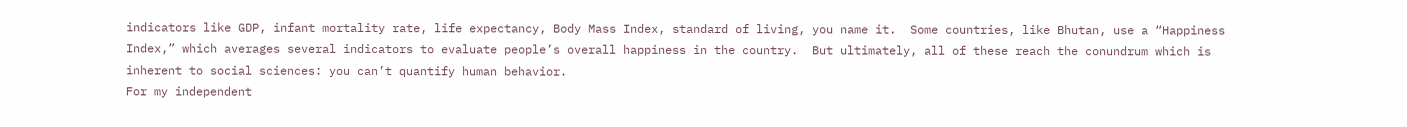indicators like GDP, infant mortality rate, life expectancy, Body Mass Index, standard of living, you name it.  Some countries, like Bhutan, use a “Happiness Index,” which averages several indicators to evaluate people’s overall happiness in the country.  But ultimately, all of these reach the conundrum which is inherent to social sciences: you can’t quantify human behavior.
For my independent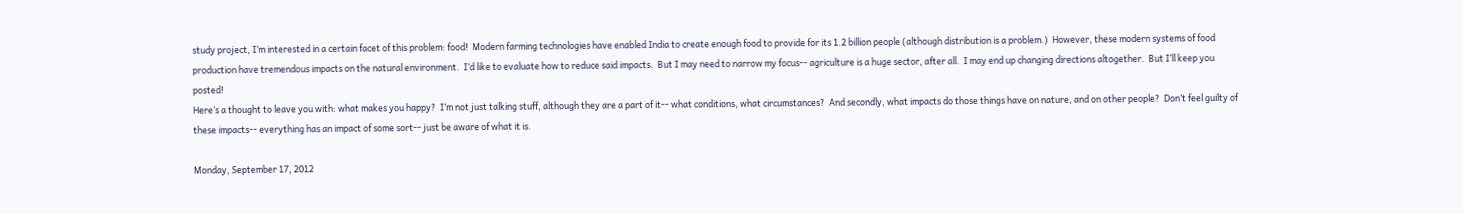study project, I’m interested in a certain facet of this problem: food!  Modern farming technologies have enabled India to create enough food to provide for its 1.2 billion people (although distribution is a problem.)  However, these modern systems of food production have tremendous impacts on the natural environment.  I’d like to evaluate how to reduce said impacts.  But I may need to narrow my focus-- agriculture is a huge sector, after all.  I may end up changing directions altogether.  But I’ll keep you posted!
Here’s a thought to leave you with: what makes you happy?  I’m not just talking stuff, although they are a part of it-- what conditions, what circumstances?  And secondly, what impacts do those things have on nature, and on other people?  Don’t feel guilty of these impacts-- everything has an impact of some sort-- just be aware of what it is.

Monday, September 17, 2012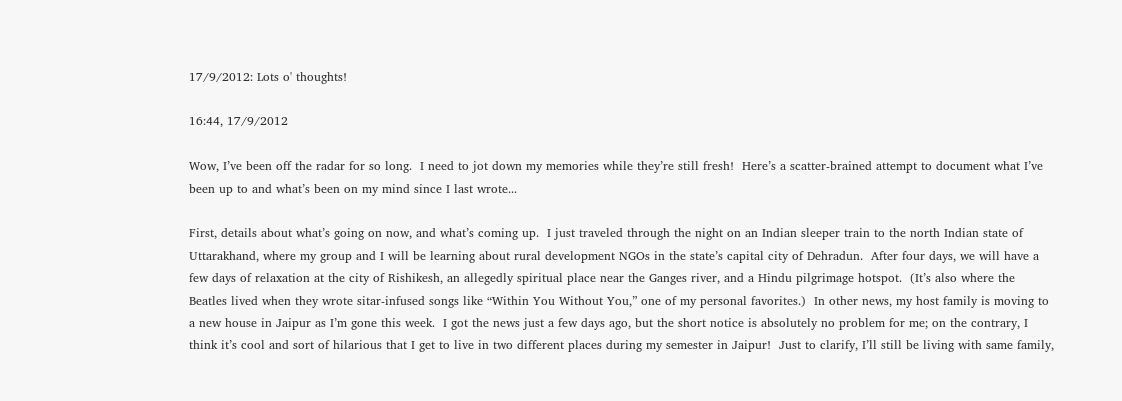17/9/2012: Lots o' thoughts!

16:44, 17/9/2012

Wow, I’ve been off the radar for so long.  I need to jot down my memories while they’re still fresh!  Here’s a scatter-brained attempt to document what I’ve been up to and what’s been on my mind since I last wrote...

First, details about what’s going on now, and what’s coming up.  I just traveled through the night on an Indian sleeper train to the north Indian state of Uttarakhand, where my group and I will be learning about rural development NGOs in the state’s capital city of Dehradun.  After four days, we will have a few days of relaxation at the city of Rishikesh, an allegedly spiritual place near the Ganges river, and a Hindu pilgrimage hotspot.  (It’s also where the Beatles lived when they wrote sitar-infused songs like “Within You Without You,” one of my personal favorites.)  In other news, my host family is moving to a new house in Jaipur as I’m gone this week.  I got the news just a few days ago, but the short notice is absolutely no problem for me; on the contrary, I think it’s cool and sort of hilarious that I get to live in two different places during my semester in Jaipur!  Just to clarify, I’ll still be living with same family,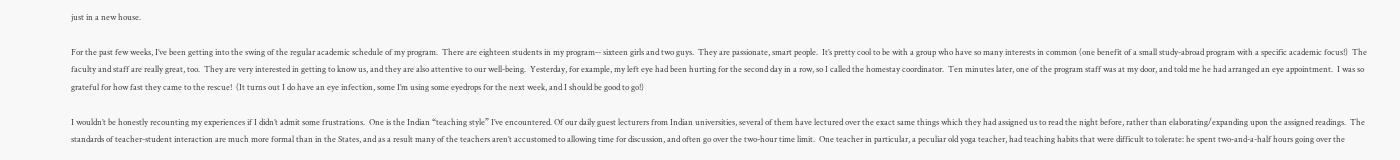just in a new house.

For the past few weeks, I’ve been getting into the swing of the regular academic schedule of my program.  There are eighteen students in my program-- sixteen girls and two guys.  They are passionate, smart people.  It’s pretty cool to be with a group who have so many interests in common (one benefit of a small study-abroad program with a specific academic focus!)  The faculty and staff are really great, too.  They are very interested in getting to know us, and they are also attentive to our well-being.  Yesterday, for example, my left eye had been hurting for the second day in a row, so I called the homestay coordinator.  Ten minutes later, one of the program staff was at my door, and told me he had arranged an eye appointment.  I was so grateful for how fast they came to the rescue!  (It turns out I do have an eye infection, some I’m using some eyedrops for the next week, and I should be good to go!)

I wouldn’t be honestly recounting my experiences if I didn’t admit some frustrations.  One is the Indian “teaching style” I’ve encountered. Of our daily guest lecturers from Indian universities, several of them have lectured over the exact same things which they had assigned us to read the night before, rather than elaborating/expanding upon the assigned readings.  The standards of teacher-student interaction are much more formal than in the States, and as a result many of the teachers aren’t accustomed to allowing time for discussion, and often go over the two-hour time limit.  One teacher in particular, a peculiar old yoga teacher, had teaching habits that were difficult to tolerate: he spent two-and-a-half hours going over the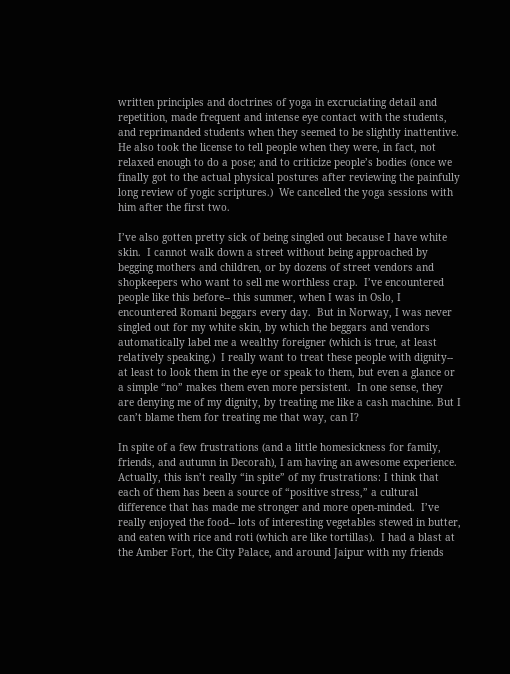written principles and doctrines of yoga in excruciating detail and repetition, made frequent and intense eye contact with the students, and reprimanded students when they seemed to be slightly inattentive.  He also took the license to tell people when they were, in fact, not relaxed enough to do a pose; and to criticize people’s bodies (once we finally got to the actual physical postures after reviewing the painfully long review of yogic scriptures.)  We cancelled the yoga sessions with him after the first two.

I’ve also gotten pretty sick of being singled out because I have white skin.  I cannot walk down a street without being approached by begging mothers and children, or by dozens of street vendors and shopkeepers who want to sell me worthless crap.  I’ve encountered people like this before-- this summer, when I was in Oslo, I encountered Romani beggars every day.  But in Norway, I was never singled out for my white skin, by which the beggars and vendors automatically label me a wealthy foreigner (which is true, at least relatively speaking.)  I really want to treat these people with dignity-- at least to look them in the eye or speak to them, but even a glance or a simple “no” makes them even more persistent.  In one sense, they are denying me of my dignity, by treating me like a cash machine. But I can’t blame them for treating me that way, can I?

In spite of a few frustrations (and a little homesickness for family, friends, and autumn in Decorah), I am having an awesome experience.  Actually, this isn’t really “in spite” of my frustrations: I think that each of them has been a source of “positive stress,” a cultural difference that has made me stronger and more open-minded.  I’ve really enjoyed the food-- lots of interesting vegetables stewed in butter, and eaten with rice and roti (which are like tortillas).  I had a blast at the Amber Fort, the City Palace, and around Jaipur with my friends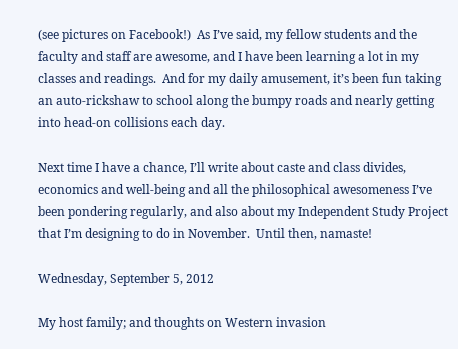(see pictures on Facebook!)  As I’ve said, my fellow students and the faculty and staff are awesome, and I have been learning a lot in my classes and readings.  And for my daily amusement, it’s been fun taking an auto-rickshaw to school along the bumpy roads and nearly getting into head-on collisions each day.

Next time I have a chance, I’ll write about caste and class divides, economics and well-being and all the philosophical awesomeness I’ve been pondering regularly, and also about my Independent Study Project that I’m designing to do in November.  Until then, namaste!

Wednesday, September 5, 2012

My host family; and thoughts on Western invasion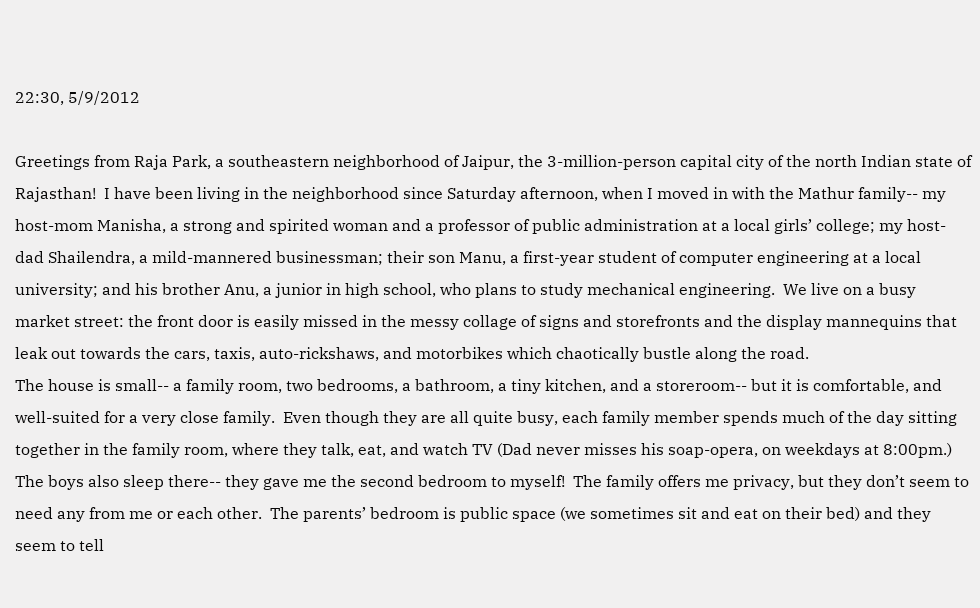22:30, 5/9/2012

Greetings from Raja Park, a southeastern neighborhood of Jaipur, the 3-million-person capital city of the north Indian state of Rajasthan!  I have been living in the neighborhood since Saturday afternoon, when I moved in with the Mathur family-- my host-mom Manisha, a strong and spirited woman and a professor of public administration at a local girls’ college; my host-dad Shailendra, a mild-mannered businessman; their son Manu, a first-year student of computer engineering at a local university; and his brother Anu, a junior in high school, who plans to study mechanical engineering.  We live on a busy market street: the front door is easily missed in the messy collage of signs and storefronts and the display mannequins that leak out towards the cars, taxis, auto-rickshaws, and motorbikes which chaotically bustle along the road.
The house is small-- a family room, two bedrooms, a bathroom, a tiny kitchen, and a storeroom-- but it is comfortable, and well-suited for a very close family.  Even though they are all quite busy, each family member spends much of the day sitting together in the family room, where they talk, eat, and watch TV (Dad never misses his soap-opera, on weekdays at 8:00pm.)  The boys also sleep there-- they gave me the second bedroom to myself!  The family offers me privacy, but they don’t seem to need any from me or each other.  The parents’ bedroom is public space (we sometimes sit and eat on their bed) and they seem to tell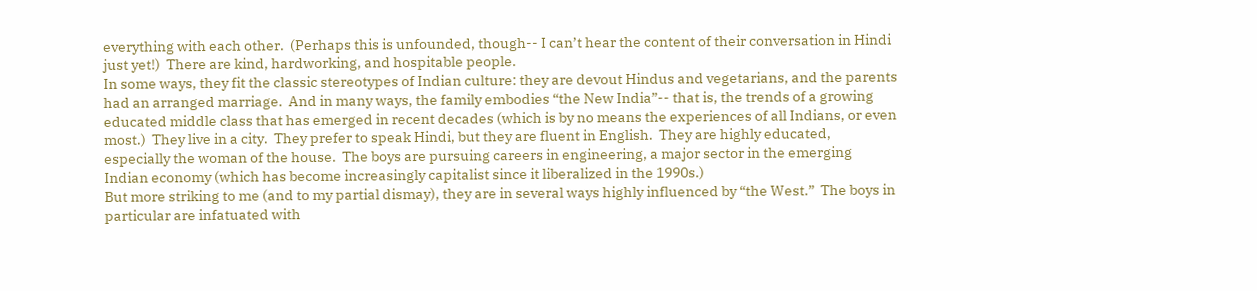everything with each other.  (Perhaps this is unfounded, though-- I can’t hear the content of their conversation in Hindi just yet!)  There are kind, hardworking, and hospitable people.
In some ways, they fit the classic stereotypes of Indian culture: they are devout Hindus and vegetarians, and the parents had an arranged marriage.  And in many ways, the family embodies “the New India”-- that is, the trends of a growing educated middle class that has emerged in recent decades (which is by no means the experiences of all Indians, or even most.)  They live in a city.  They prefer to speak Hindi, but they are fluent in English.  They are highly educated, especially the woman of the house.  The boys are pursuing careers in engineering, a major sector in the emerging Indian economy (which has become increasingly capitalist since it liberalized in the 1990s.)
But more striking to me (and to my partial dismay), they are in several ways highly influenced by “the West.”  The boys in particular are infatuated with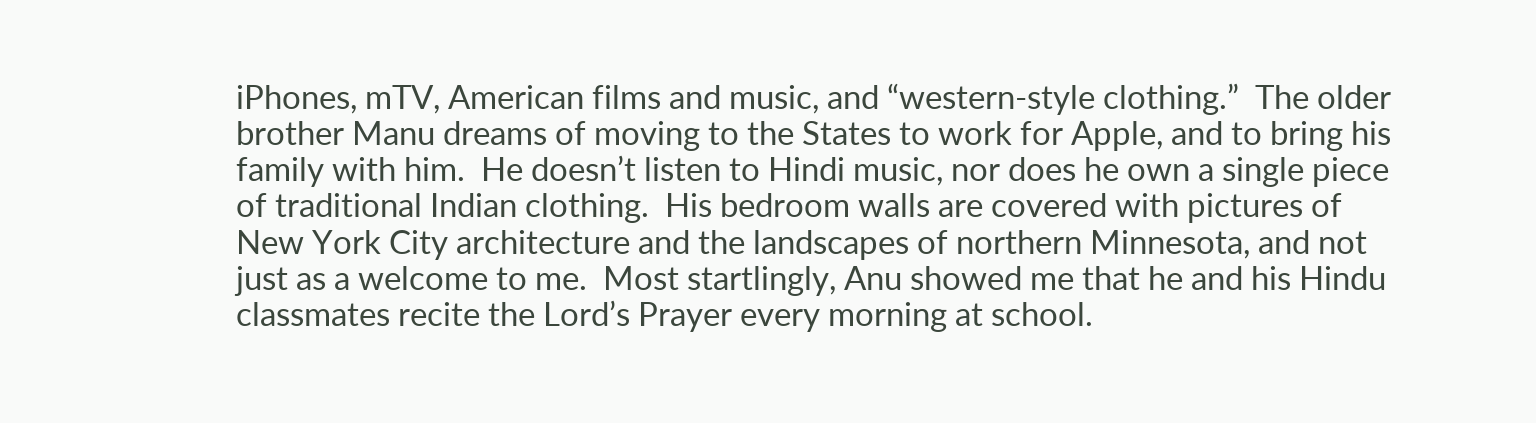iPhones, mTV, American films and music, and “western-style clothing.”  The older brother Manu dreams of moving to the States to work for Apple, and to bring his family with him.  He doesn’t listen to Hindi music, nor does he own a single piece of traditional Indian clothing.  His bedroom walls are covered with pictures of New York City architecture and the landscapes of northern Minnesota, and not just as a welcome to me.  Most startlingly, Anu showed me that he and his Hindu classmates recite the Lord’s Prayer every morning at school.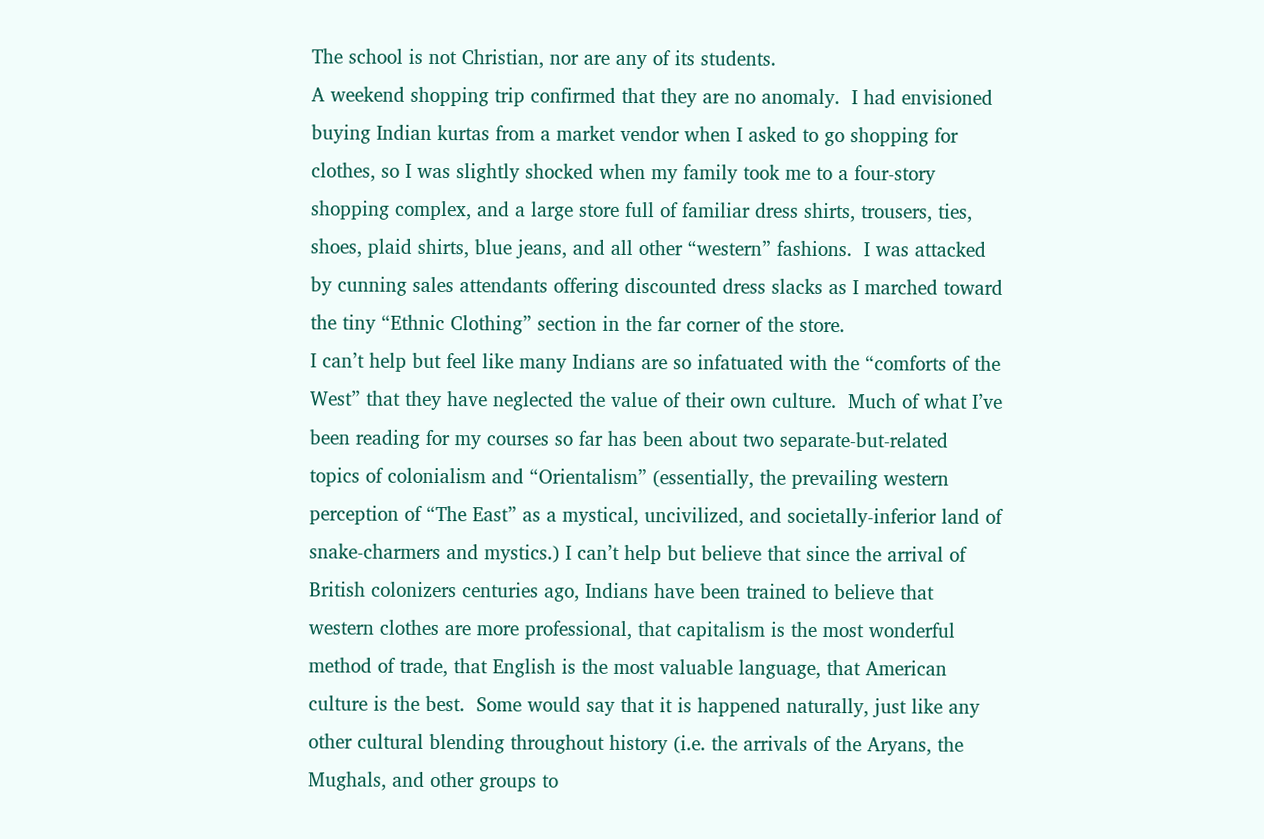The school is not Christian, nor are any of its students.
A weekend shopping trip confirmed that they are no anomaly.  I had envisioned buying Indian kurtas from a market vendor when I asked to go shopping for clothes, so I was slightly shocked when my family took me to a four-story shopping complex, and a large store full of familiar dress shirts, trousers, ties, shoes, plaid shirts, blue jeans, and all other “western” fashions.  I was attacked by cunning sales attendants offering discounted dress slacks as I marched toward the tiny “Ethnic Clothing” section in the far corner of the store.
I can’t help but feel like many Indians are so infatuated with the “comforts of the West” that they have neglected the value of their own culture.  Much of what I’ve been reading for my courses so far has been about two separate-but-related topics of colonialism and “Orientalism” (essentially, the prevailing western perception of “The East” as a mystical, uncivilized, and societally-inferior land of snake-charmers and mystics.) I can’t help but believe that since the arrival of British colonizers centuries ago, Indians have been trained to believe that western clothes are more professional, that capitalism is the most wonderful method of trade, that English is the most valuable language, that American culture is the best.  Some would say that it is happened naturally, just like any other cultural blending throughout history (i.e. the arrivals of the Aryans, the Mughals, and other groups to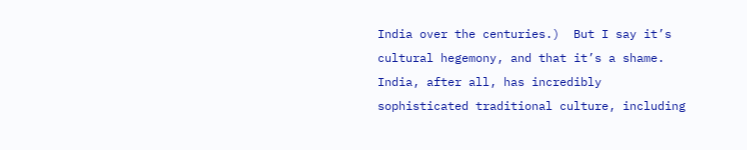India over the centuries.)  But I say it’s cultural hegemony, and that it’s a shame.  India, after all, has incredibly sophisticated traditional culture, including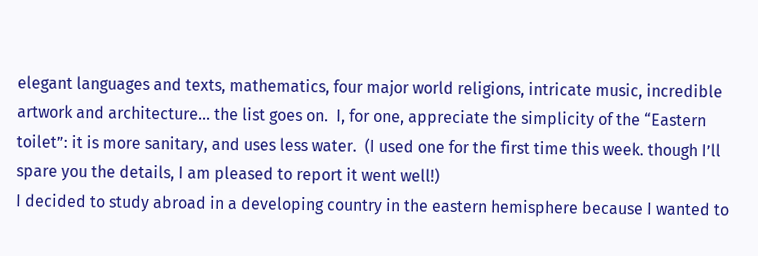elegant languages and texts, mathematics, four major world religions, intricate music, incredible artwork and architecture... the list goes on.  I, for one, appreciate the simplicity of the “Eastern toilet”: it is more sanitary, and uses less water.  (I used one for the first time this week. though I’ll spare you the details, I am pleased to report it went well!)
I decided to study abroad in a developing country in the eastern hemisphere because I wanted to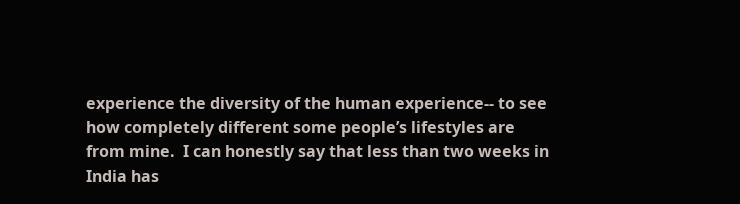experience the diversity of the human experience-- to see how completely different some people’s lifestyles are from mine.  I can honestly say that less than two weeks in India has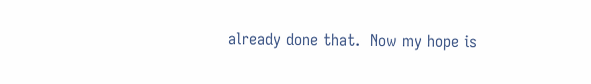already done that.  Now my hope is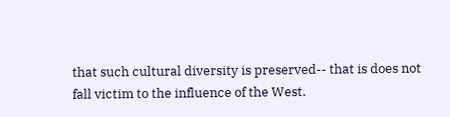that such cultural diversity is preserved-- that is does not fall victim to the influence of the West.